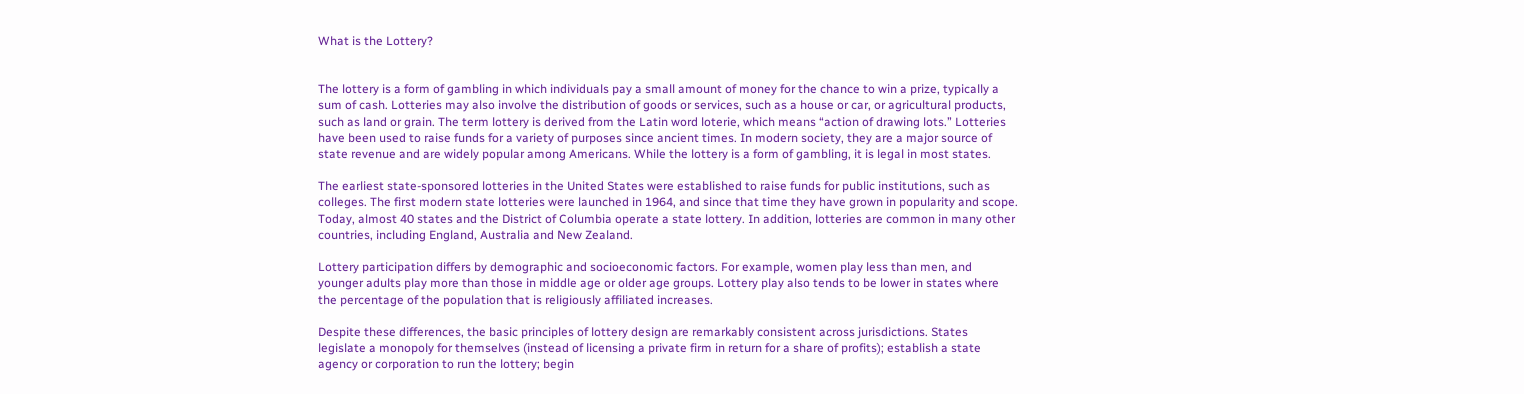What is the Lottery?


The lottery is a form of gambling in which individuals pay a small amount of money for the chance to win a prize, typically a sum of cash. Lotteries may also involve the distribution of goods or services, such as a house or car, or agricultural products, such as land or grain. The term lottery is derived from the Latin word loterie, which means “action of drawing lots.” Lotteries have been used to raise funds for a variety of purposes since ancient times. In modern society, they are a major source of state revenue and are widely popular among Americans. While the lottery is a form of gambling, it is legal in most states.

The earliest state-sponsored lotteries in the United States were established to raise funds for public institutions, such as colleges. The first modern state lotteries were launched in 1964, and since that time they have grown in popularity and scope. Today, almost 40 states and the District of Columbia operate a state lottery. In addition, lotteries are common in many other countries, including England, Australia and New Zealand.

Lottery participation differs by demographic and socioeconomic factors. For example, women play less than men, and younger adults play more than those in middle age or older age groups. Lottery play also tends to be lower in states where the percentage of the population that is religiously affiliated increases.

Despite these differences, the basic principles of lottery design are remarkably consistent across jurisdictions. States legislate a monopoly for themselves (instead of licensing a private firm in return for a share of profits); establish a state agency or corporation to run the lottery; begin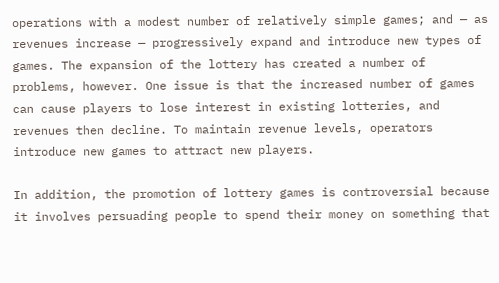operations with a modest number of relatively simple games; and — as revenues increase — progressively expand and introduce new types of games. The expansion of the lottery has created a number of problems, however. One issue is that the increased number of games can cause players to lose interest in existing lotteries, and revenues then decline. To maintain revenue levels, operators introduce new games to attract new players.

In addition, the promotion of lottery games is controversial because it involves persuading people to spend their money on something that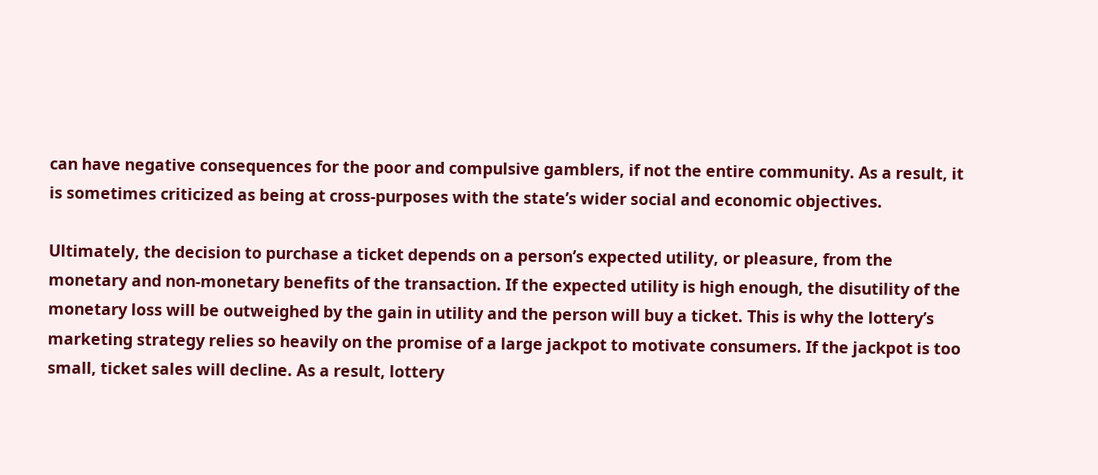can have negative consequences for the poor and compulsive gamblers, if not the entire community. As a result, it is sometimes criticized as being at cross-purposes with the state’s wider social and economic objectives.

Ultimately, the decision to purchase a ticket depends on a person’s expected utility, or pleasure, from the monetary and non-monetary benefits of the transaction. If the expected utility is high enough, the disutility of the monetary loss will be outweighed by the gain in utility and the person will buy a ticket. This is why the lottery’s marketing strategy relies so heavily on the promise of a large jackpot to motivate consumers. If the jackpot is too small, ticket sales will decline. As a result, lottery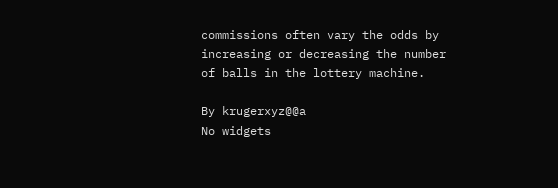commissions often vary the odds by increasing or decreasing the number of balls in the lottery machine.

By krugerxyz@@a
No widgets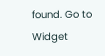found. Go to Widget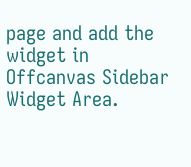page and add the widget in Offcanvas Sidebar Widget Area.